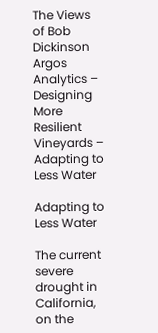The Views of Bob Dickinson Argos Analytics – Designing More Resilient Vineyards – Adapting to Less Water

Adapting to Less Water

The current severe drought in California, on the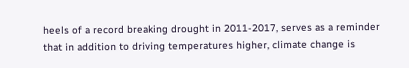heels of a record breaking drought in 2011-2017, serves as a reminder that in addition to driving temperatures higher, climate change is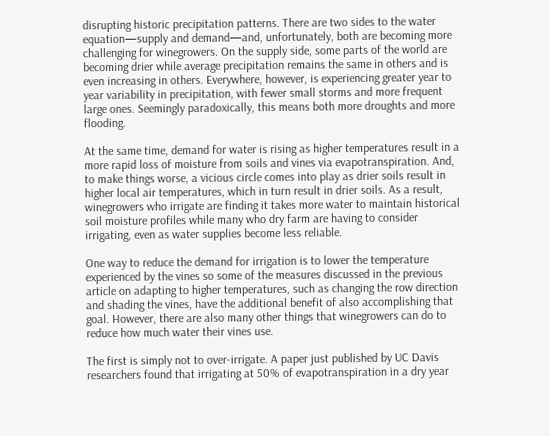disrupting historic precipitation patterns. There are two sides to the water equation—supply and demand—and, unfortunately, both are becoming more challenging for winegrowers. On the supply side, some parts of the world are becoming drier while average precipitation remains the same in others and is even increasing in others. Everywhere, however, is experiencing greater year to year variability in precipitation, with fewer small storms and more frequent large ones. Seemingly paradoxically, this means both more droughts and more flooding.

At the same time, demand for water is rising as higher temperatures result in a more rapid loss of moisture from soils and vines via evapotranspiration. And, to make things worse, a vicious circle comes into play as drier soils result in higher local air temperatures, which in turn result in drier soils. As a result, winegrowers who irrigate are finding it takes more water to maintain historical soil moisture profiles while many who dry farm are having to consider irrigating, even as water supplies become less reliable.

One way to reduce the demand for irrigation is to lower the temperature experienced by the vines so some of the measures discussed in the previous article on adapting to higher temperatures, such as changing the row direction and shading the vines, have the additional benefit of also accomplishing that goal. However, there are also many other things that winegrowers can do to reduce how much water their vines use.

The first is simply not to over-irrigate. A paper just published by UC Davis researchers found that irrigating at 50% of evapotranspiration in a dry year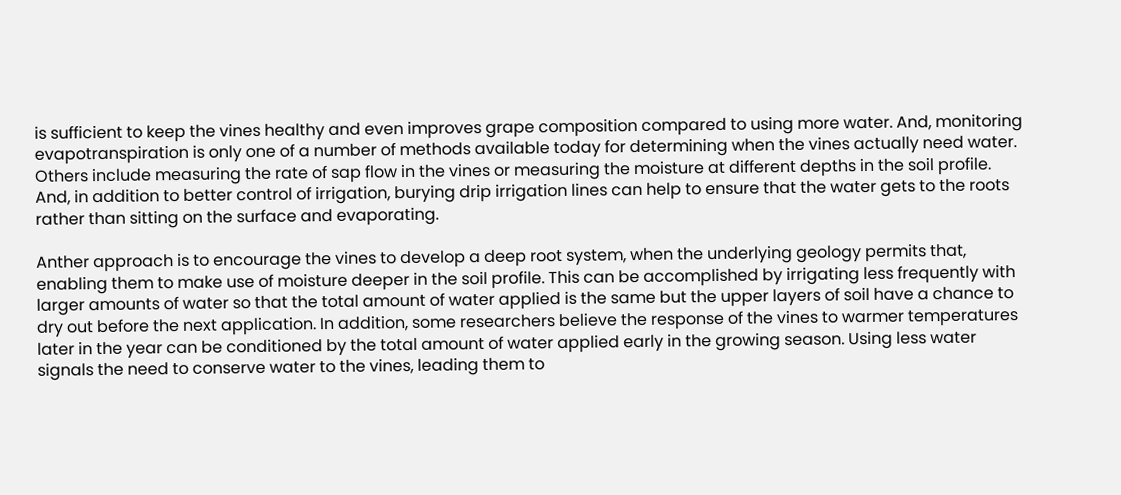is sufficient to keep the vines healthy and even improves grape composition compared to using more water. And, monitoring evapotranspiration is only one of a number of methods available today for determining when the vines actually need water. Others include measuring the rate of sap flow in the vines or measuring the moisture at different depths in the soil profile. And, in addition to better control of irrigation, burying drip irrigation lines can help to ensure that the water gets to the roots rather than sitting on the surface and evaporating.

Anther approach is to encourage the vines to develop a deep root system, when the underlying geology permits that, enabling them to make use of moisture deeper in the soil profile. This can be accomplished by irrigating less frequently with larger amounts of water so that the total amount of water applied is the same but the upper layers of soil have a chance to dry out before the next application. In addition, some researchers believe the response of the vines to warmer temperatures later in the year can be conditioned by the total amount of water applied early in the growing season. Using less water signals the need to conserve water to the vines, leading them to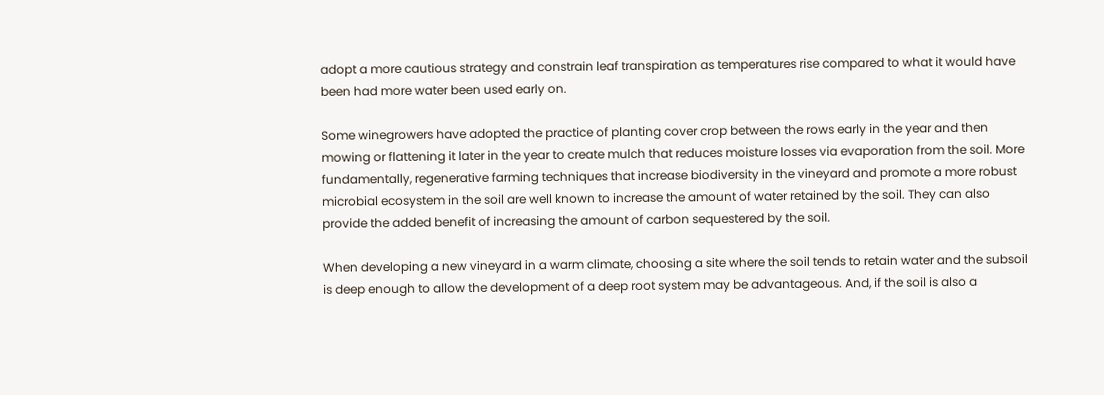adopt a more cautious strategy and constrain leaf transpiration as temperatures rise compared to what it would have been had more water been used early on.

Some winegrowers have adopted the practice of planting cover crop between the rows early in the year and then mowing or flattening it later in the year to create mulch that reduces moisture losses via evaporation from the soil. More fundamentally, regenerative farming techniques that increase biodiversity in the vineyard and promote a more robust microbial ecosystem in the soil are well known to increase the amount of water retained by the soil. They can also provide the added benefit of increasing the amount of carbon sequestered by the soil.

When developing a new vineyard in a warm climate, choosing a site where the soil tends to retain water and the subsoil is deep enough to allow the development of a deep root system may be advantageous. And, if the soil is also a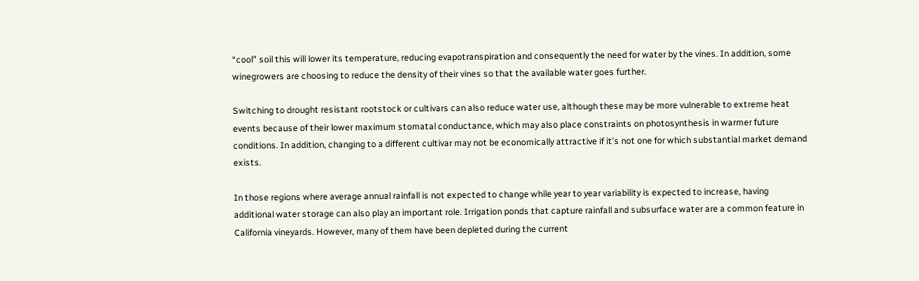“cool” soil this will lower its temperature, reducing evapotranspiration and consequently the need for water by the vines. In addition, some winegrowers are choosing to reduce the density of their vines so that the available water goes further.

Switching to drought resistant rootstock or cultivars can also reduce water use, although these may be more vulnerable to extreme heat events because of their lower maximum stomatal conductance, which may also place constraints on photosynthesis in warmer future conditions. In addition, changing to a different cultivar may not be economically attractive if it’s not one for which substantial market demand exists.

In those regions where average annual rainfall is not expected to change while year to year variability is expected to increase, having additional water storage can also play an important role. Irrigation ponds that capture rainfall and subsurface water are a common feature in California vineyards. However, many of them have been depleted during the current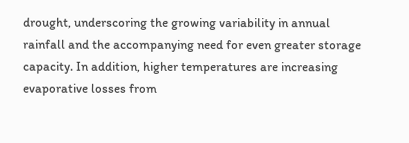drought, underscoring the growing variability in annual rainfall and the accompanying need for even greater storage capacity. In addition, higher temperatures are increasing evaporative losses from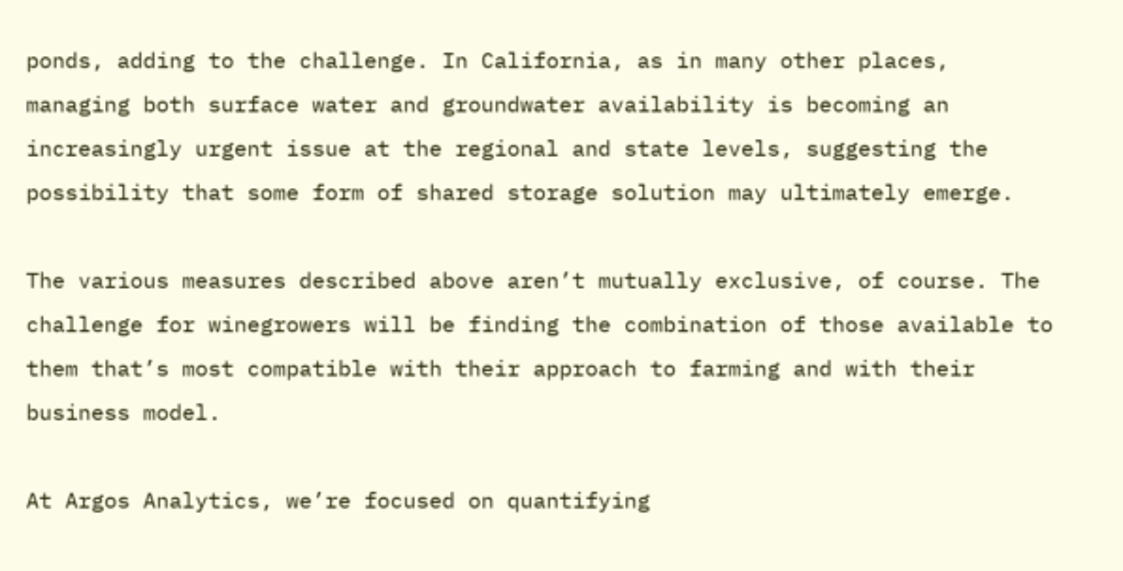ponds, adding to the challenge. In California, as in many other places, managing both surface water and groundwater availability is becoming an increasingly urgent issue at the regional and state levels, suggesting the possibility that some form of shared storage solution may ultimately emerge.

The various measures described above aren’t mutually exclusive, of course. The challenge for winegrowers will be finding the combination of those available to them that’s most compatible with their approach to farming and with their business model.

At Argos Analytics, we’re focused on quantifying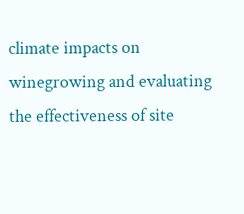climate impacts on winegrowing and evaluating the effectiveness of site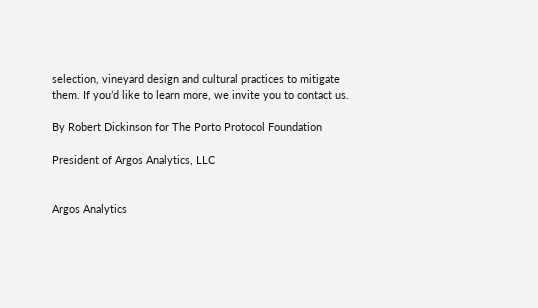selection, vineyard design and cultural practices to mitigate them. If you’d like to learn more, we invite you to contact us.

By Robert Dickinson for The Porto Protocol Foundation

President of Argos Analytics, LLC


Argos Analytics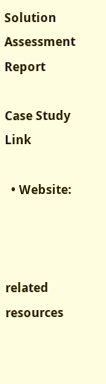Solution Assessment Report

Case Study Link

  • Website:



related resources